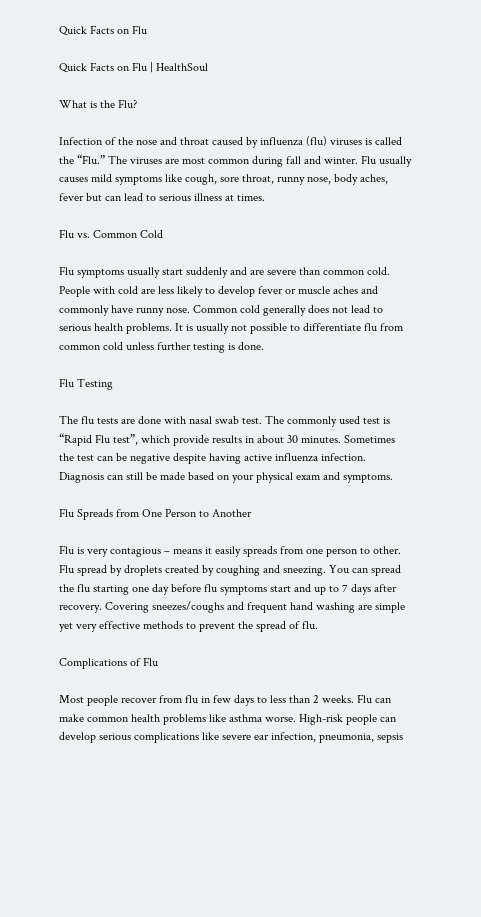Quick Facts on Flu

Quick Facts on Flu | HealthSoul

What is the Flu?

Infection of the nose and throat caused by influenza (flu) viruses is called the “Flu.” The viruses are most common during fall and winter. Flu usually causes mild symptoms like cough, sore throat, runny nose, body aches, fever but can lead to serious illness at times.

Flu vs. Common Cold

Flu symptoms usually start suddenly and are severe than common cold. People with cold are less likely to develop fever or muscle aches and commonly have runny nose. Common cold generally does not lead to serious health problems. It is usually not possible to differentiate flu from common cold unless further testing is done.

Flu Testing

The flu tests are done with nasal swab test. The commonly used test is “Rapid Flu test”, which provide results in about 30 minutes. Sometimes the test can be negative despite having active influenza infection. Diagnosis can still be made based on your physical exam and symptoms.

Flu Spreads from One Person to Another

Flu is very contagious – means it easily spreads from one person to other. Flu spread by droplets created by coughing and sneezing. You can spread the flu starting one day before flu symptoms start and up to 7 days after recovery. Covering sneezes/coughs and frequent hand washing are simple yet very effective methods to prevent the spread of flu.

Complications of Flu

Most people recover from flu in few days to less than 2 weeks. Flu can make common health problems like asthma worse. High-risk people can develop serious complications like severe ear infection, pneumonia, sepsis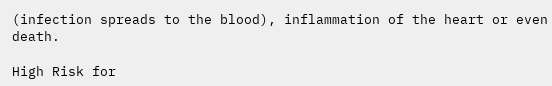(infection spreads to the blood), inflammation of the heart or even death.

High Risk for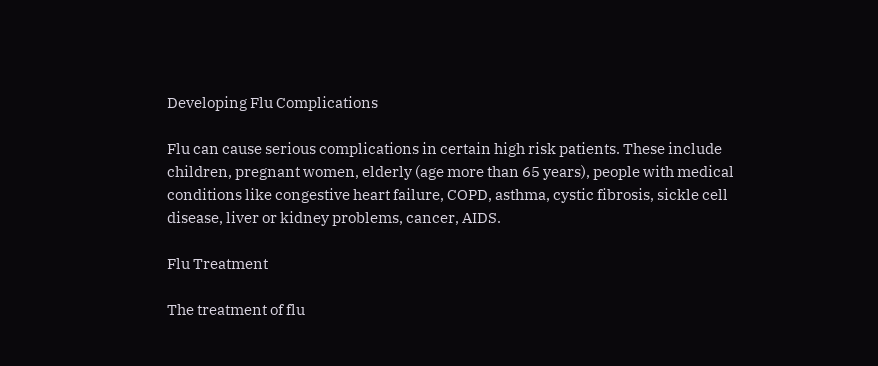Developing Flu Complications

Flu can cause serious complications in certain high risk patients. These include children, pregnant women, elderly (age more than 65 years), people with medical conditions like congestive heart failure, COPD, asthma, cystic fibrosis, sickle cell disease, liver or kidney problems, cancer, AIDS.

Flu Treatment

The treatment of flu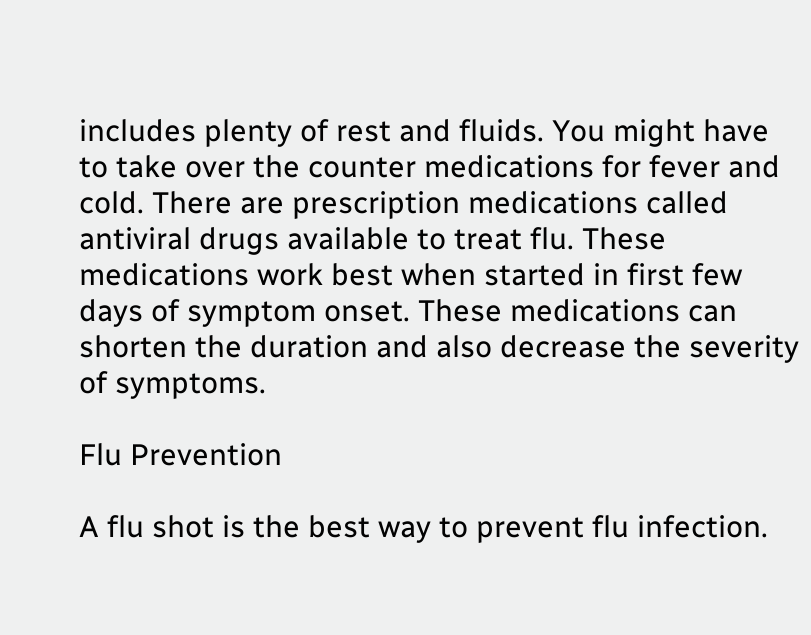includes plenty of rest and fluids. You might have to take over the counter medications for fever and cold. There are prescription medications called antiviral drugs available to treat flu. These medications work best when started in first few days of symptom onset. These medications can shorten the duration and also decrease the severity of symptoms.

Flu Prevention

A flu shot is the best way to prevent flu infection.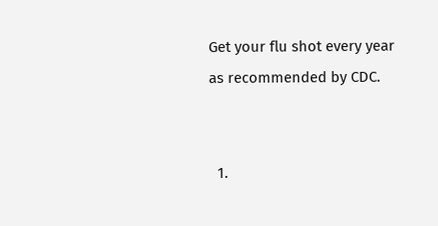Get your flu shot every year as recommended by CDC.


  1.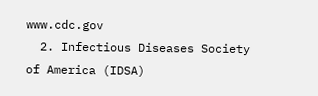www.cdc.gov
  2. Infectious Diseases Society of America (IDSA)